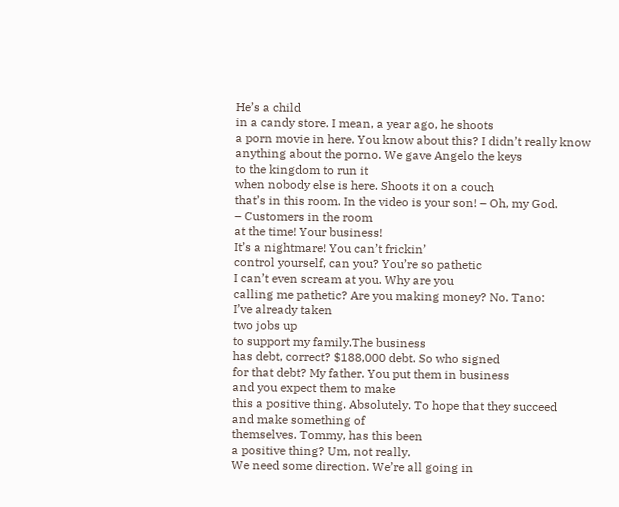He’s a child
in a candy store. I mean, a year ago, he shoots
a porn movie in here. You know about this? I didn’t really know
anything about the porno. We gave Angelo the keys
to the kingdom to run it
when nobody else is here. Shoots it on a couch
that’s in this room. In the video is your son! – Oh, my God.
– Customers in the room
at the time! Your business!
It’s a nightmare! You can’t frickin’
control yourself, can you? You’re so pathetic
I can’t even scream at you. Why are you
calling me pathetic? Are you making money? No. Tano:
I’ve already taken
two jobs up
to support my family.The business
has debt, correct? $188,000 debt. So who signed
for that debt? My father. You put them in business
and you expect them to make
this a positive thing. Absolutely. To hope that they succeed
and make something of
themselves. Tommy, has this been
a positive thing? Um, not really.
We need some direction. We’re all going in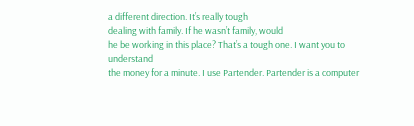a different direction. It’s really tough
dealing with family. If he wasn’t family, would
he be working in this place? That’s a tough one. I want you to understand
the money for a minute. I use Partender. Partender is a computer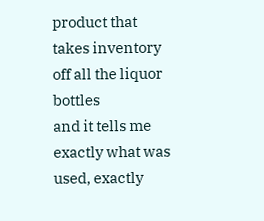product that takes inventory off all the liquor bottles
and it tells me exactly what was used, exactly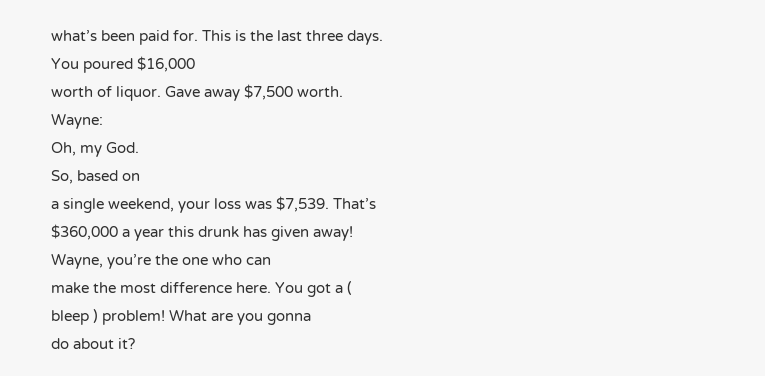what’s been paid for. This is the last three days. You poured $16,000
worth of liquor. Gave away $7,500 worth. Wayne:
Oh, my God.
So, based on
a single weekend, your loss was $7,539. That’s $360,000 a year this drunk has given away! Wayne, you’re the one who can
make the most difference here. You got a ( bleep ) problem! What are you gonna
do about it?